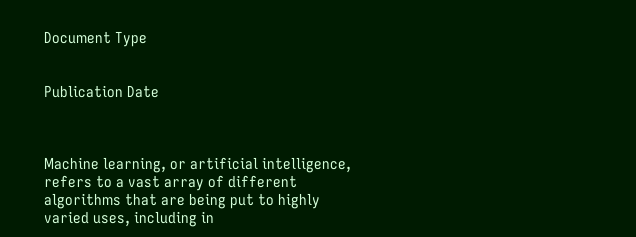Document Type


Publication Date



Machine learning, or artificial intelligence, refers to a vast array of different algorithms that are being put to highly varied uses, including in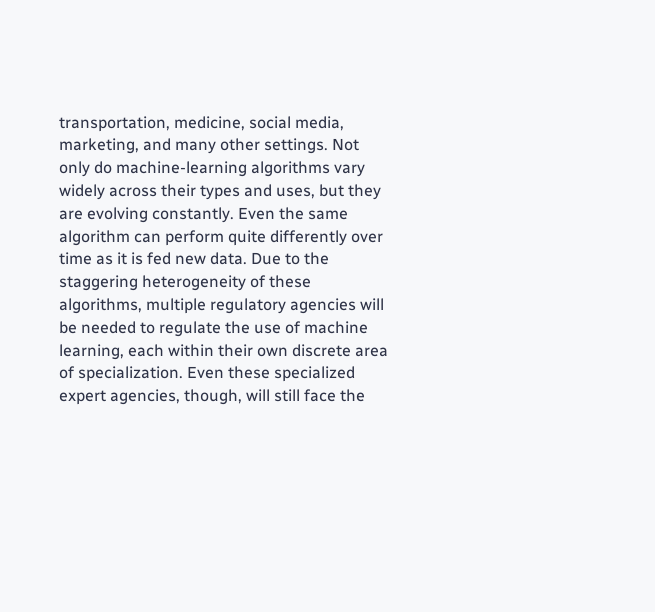transportation, medicine, social media, marketing, and many other settings. Not only do machine-learning algorithms vary widely across their types and uses, but they are evolving constantly. Even the same algorithm can perform quite differently over time as it is fed new data. Due to the staggering heterogeneity of these algorithms, multiple regulatory agencies will be needed to regulate the use of machine learning, each within their own discrete area of specialization. Even these specialized expert agencies, though, will still face the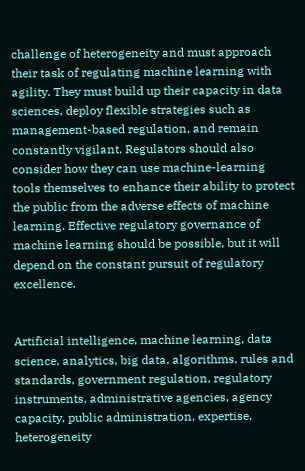challenge of heterogeneity and must approach their task of regulating machine learning with agility. They must build up their capacity in data sciences, deploy flexible strategies such as management-based regulation, and remain constantly vigilant. Regulators should also consider how they can use machine-learning tools themselves to enhance their ability to protect the public from the adverse effects of machine learning. Effective regulatory governance of machine learning should be possible, but it will depend on the constant pursuit of regulatory excellence.


Artificial intelligence, machine learning, data science, analytics, big data, algorithms, rules and standards, government regulation, regulatory instruments, administrative agencies, agency capacity, public administration, expertise, heterogeneity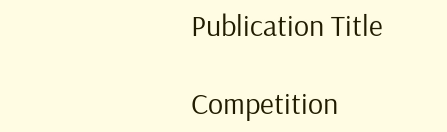Publication Title

Competition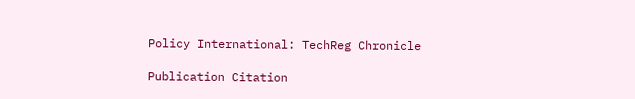Policy International: TechReg Chronicle

Publication Citation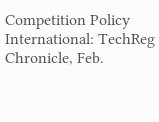Competition Policy International: TechReg Chronicle, Feb.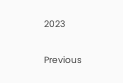2023

Previous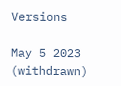Versions

May 5 2023 (withdrawn)